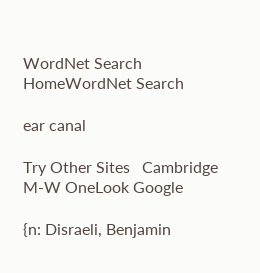WordNet Search HomeWordNet Search

ear canal

Try Other Sites   Cambridge M-W OneLook Google

{n: Disraeli, Benjamin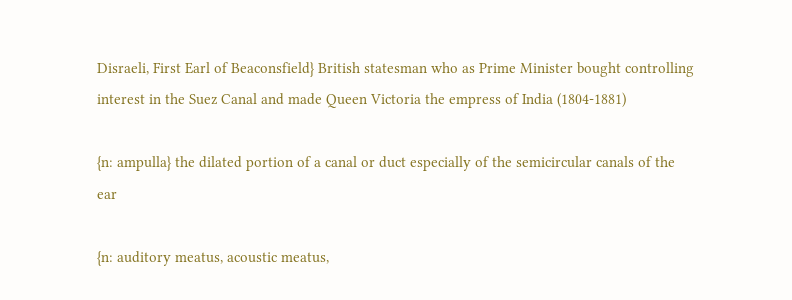Disraeli, First Earl of Beaconsfield} British statesman who as Prime Minister bought controlling interest in the Suez Canal and made Queen Victoria the empress of India (1804-1881)

{n: ampulla} the dilated portion of a canal or duct especially of the semicircular canals of the ear

{n: auditory meatus, acoustic meatus,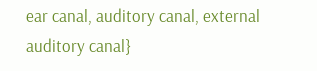ear canal, auditory canal, external auditory canal}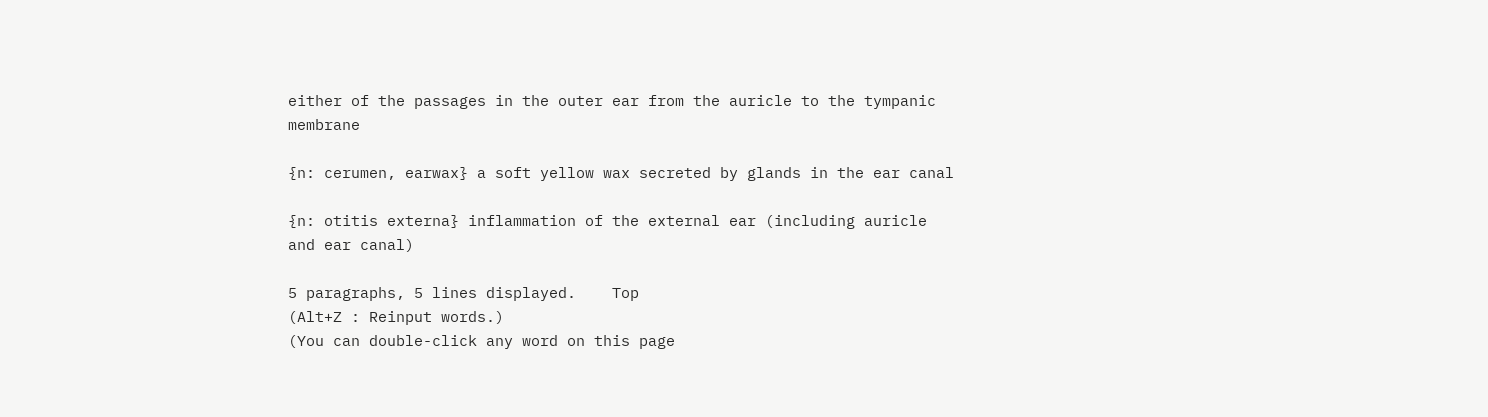either of the passages in the outer ear from the auricle to the tympanic membrane

{n: cerumen, earwax} a soft yellow wax secreted by glands in the ear canal

{n: otitis externa} inflammation of the external ear (including auricle and ear canal)

5 paragraphs, 5 lines displayed.    Top
(Alt+Z : Reinput words.)
(You can double-click any word on this page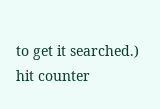to get it searched.)
hit counter